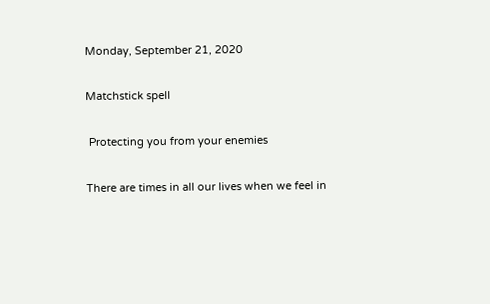Monday, September 21, 2020

Matchstick spell

 Protecting you from your enemies

There are times in all our lives when we feel in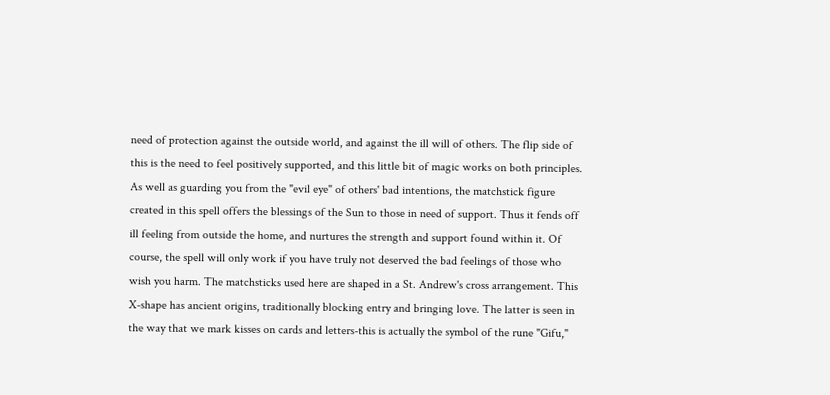need of protection against the outside world, and against the ill will of others. The flip side of this is the need to feel positively supported, and this little bit of magic works on both principles. As well as guarding you from the "evil eye" of others' bad intentions, the matchstick figure created in this spell offers the blessings of the Sun to those in need of support. Thus it fends off ill feeling from outside the home, and nurtures the strength and support found within it. Of course, the spell will only work if you have truly not deserved the bad feelings of those who wish you harm. The matchsticks used here are shaped in a St. Andrew's cross arrangement. This X-shape has ancient origins, traditionally blocking entry and bringing love. The latter is seen in the way that we mark kisses on cards and letters-this is actually the symbol of the rune "Gifu,"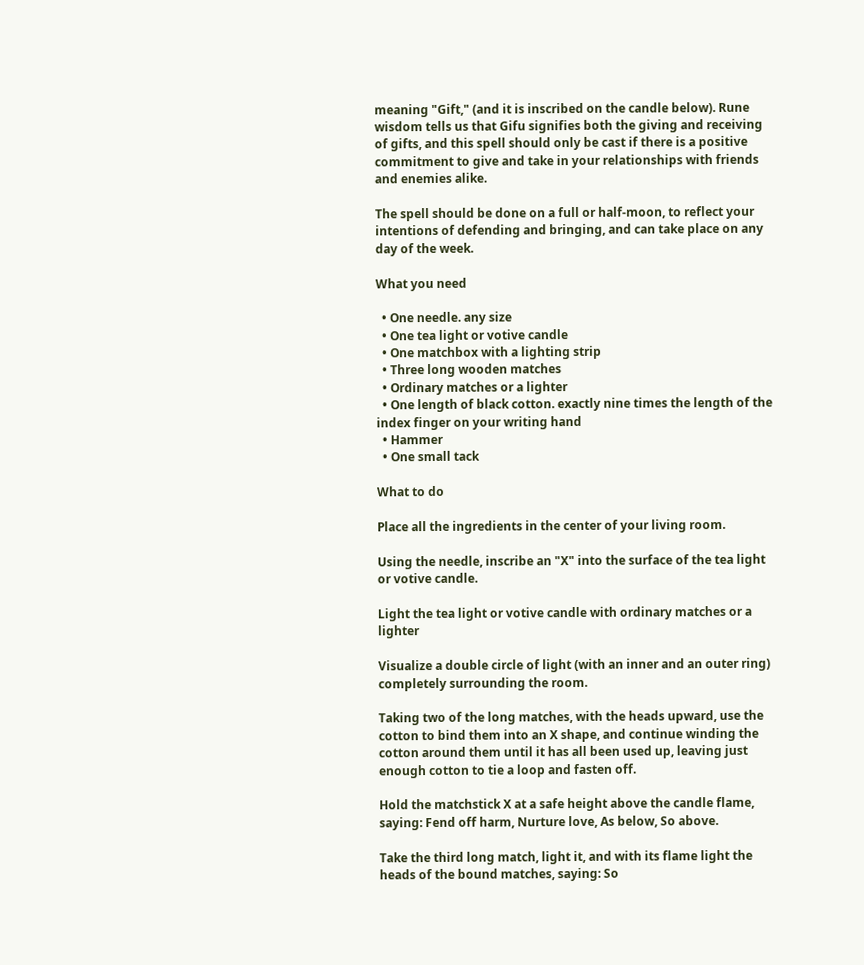meaning "Gift," (and it is inscribed on the candle below). Rune wisdom tells us that Gifu signifies both the giving and receiving of gifts, and this spell should only be cast if there is a positive commitment to give and take in your relationships with friends and enemies alike.

The spell should be done on a full or half-moon, to reflect your intentions of defending and bringing, and can take place on any day of the week.

What you need

  • One needle. any size
  • One tea light or votive candle
  • One matchbox with a lighting strip
  • Three long wooden matches
  • Ordinary matches or a lighter
  • One length of black cotton. exactly nine times the length of the index finger on your writing hand
  • Hammer
  • One small tack

What to do

Place all the ingredients in the center of your living room.

Using the needle, inscribe an "X" into the surface of the tea light or votive candle.

Light the tea light or votive candle with ordinary matches or a lighter

Visualize a double circle of light (with an inner and an outer ring) completely surrounding the room.

Taking two of the long matches, with the heads upward, use the cotton to bind them into an X shape, and continue winding the cotton around them until it has all been used up, leaving just enough cotton to tie a loop and fasten off.

Hold the matchstick X at a safe height above the candle flame, saying: Fend off harm, Nurture love, As below, So above.

Take the third long match, light it, and with its flame light the heads of the bound matches, saying: So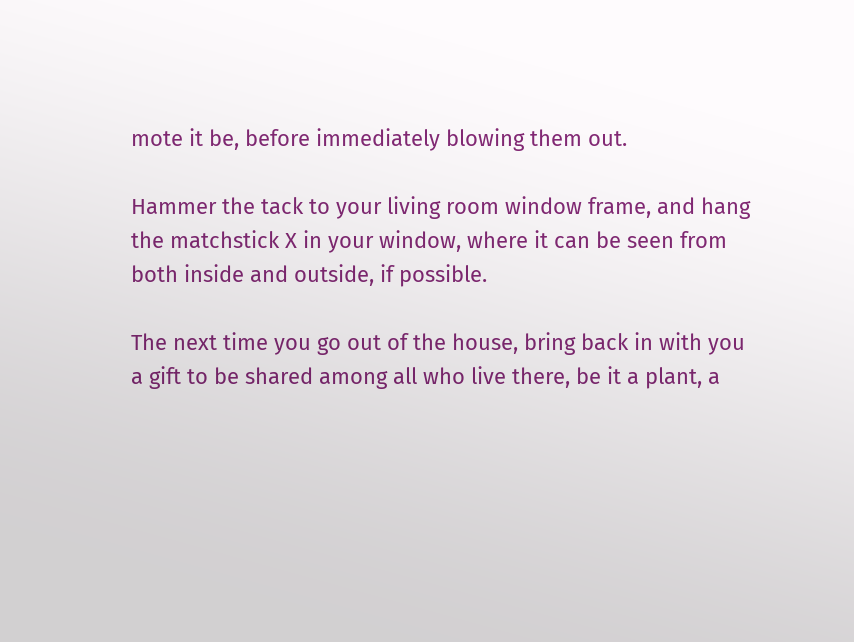mote it be, before immediately blowing them out.

Hammer the tack to your living room window frame, and hang the matchstick X in your window, where it can be seen from both inside and outside, if possible.

The next time you go out of the house, bring back in with you a gift to be shared among all who live there, be it a plant, a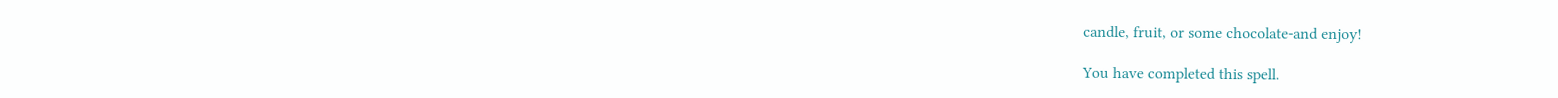candle, fruit, or some chocolate-and enjoy!

You have completed this spell.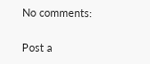No comments:

Post a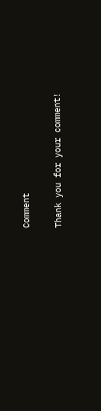Comment

Thank you for your comment!